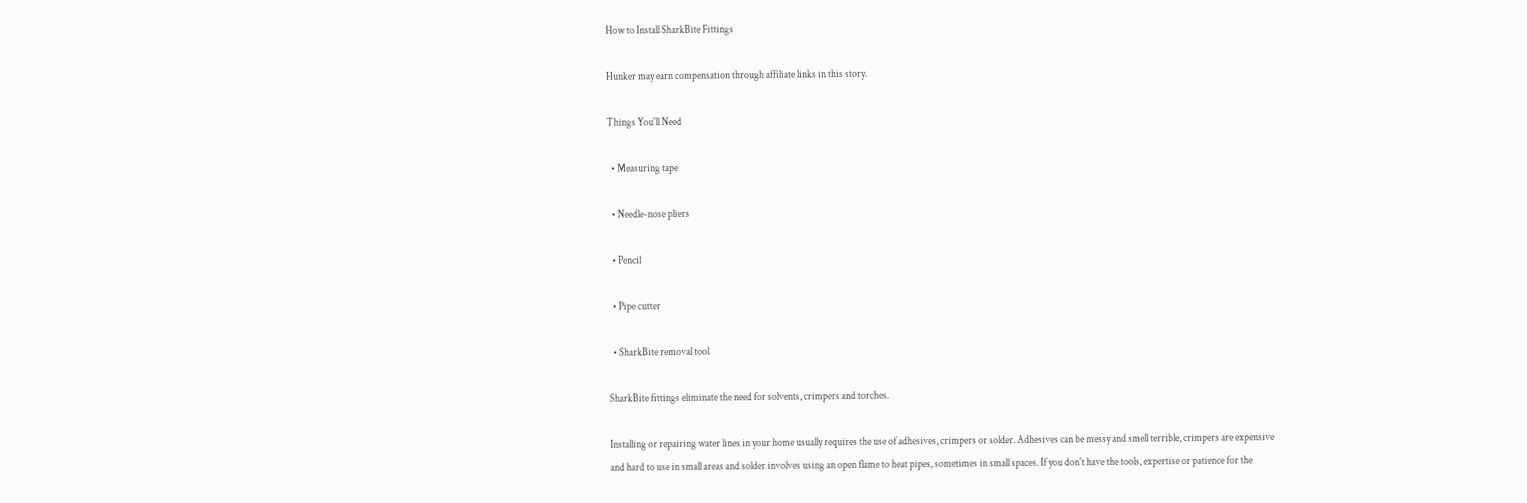How to Install SharkBite Fittings

Hunker may earn compensation through affiliate links in this story.

Things You'll Need

  • Measuring tape

  • Needle-nose pliers

  • Pencil

  • Pipe cutter

  • SharkBite removal tool

SharkBite fittings eliminate the need for solvents, crimpers and torches.

Installing or repairing water lines in your home usually requires the use of adhesives, crimpers or solder. Adhesives can be messy and smell terrible, crimpers are expensive and hard to use in small areas and solder involves using an open flame to heat pipes, sometimes in small spaces. If you don't have the tools, expertise or patience for the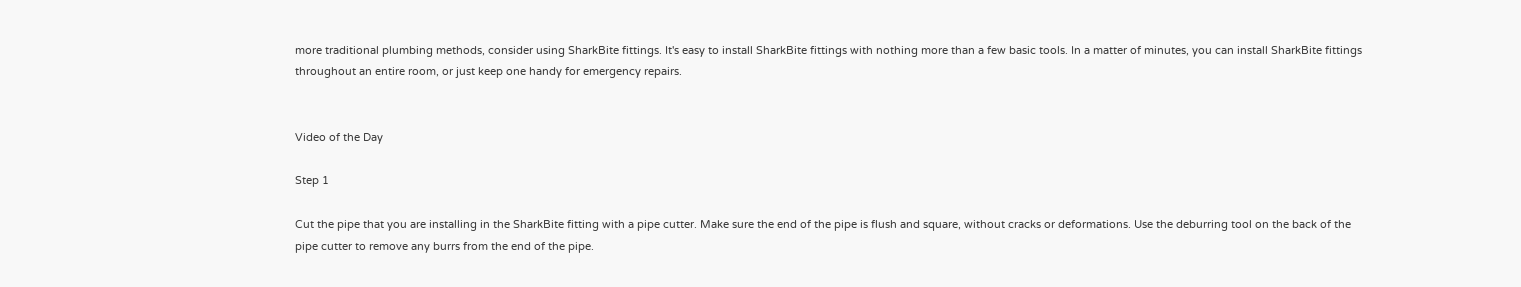more traditional plumbing methods, consider using SharkBite fittings. It's easy to install SharkBite fittings with nothing more than a few basic tools. In a matter of minutes, you can install SharkBite fittings throughout an entire room, or just keep one handy for emergency repairs.


Video of the Day

Step 1

Cut the pipe that you are installing in the SharkBite fitting with a pipe cutter. Make sure the end of the pipe is flush and square, without cracks or deformations. Use the deburring tool on the back of the pipe cutter to remove any burrs from the end of the pipe.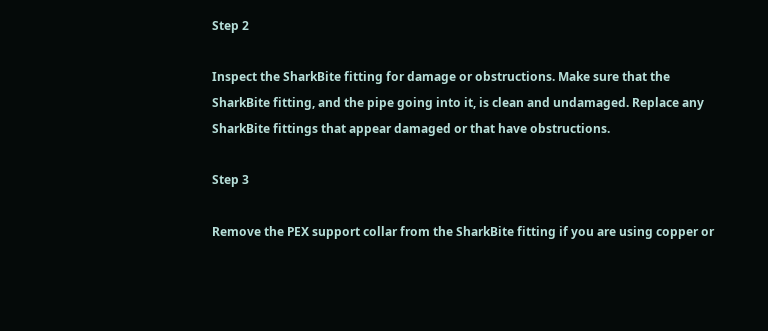Step 2

Inspect the SharkBite fitting for damage or obstructions. Make sure that the SharkBite fitting, and the pipe going into it, is clean and undamaged. Replace any SharkBite fittings that appear damaged or that have obstructions.

Step 3

Remove the PEX support collar from the SharkBite fitting if you are using copper or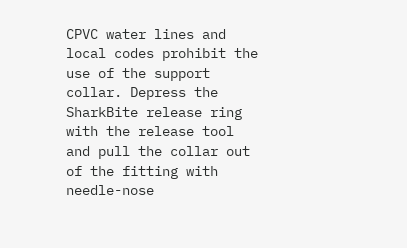CPVC water lines and local codes prohibit the use of the support collar. Depress the SharkBite release ring with the release tool and pull the collar out of the fitting with needle-nose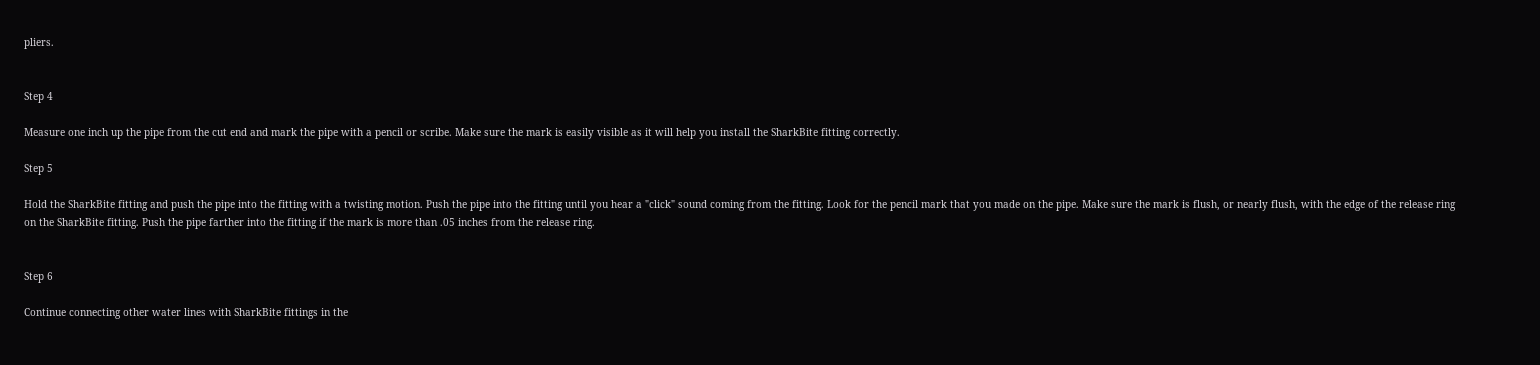pliers.


Step 4

Measure one inch up the pipe from the cut end and mark the pipe with a pencil or scribe. Make sure the mark is easily visible as it will help you install the SharkBite fitting correctly.

Step 5

Hold the SharkBite fitting and push the pipe into the fitting with a twisting motion. Push the pipe into the fitting until you hear a "click" sound coming from the fitting. Look for the pencil mark that you made on the pipe. Make sure the mark is flush, or nearly flush, with the edge of the release ring on the SharkBite fitting. Push the pipe farther into the fitting if the mark is more than .05 inches from the release ring.


Step 6

Continue connecting other water lines with SharkBite fittings in the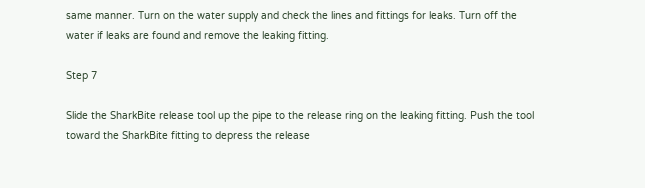same manner. Turn on the water supply and check the lines and fittings for leaks. Turn off the water if leaks are found and remove the leaking fitting.

Step 7

Slide the SharkBite release tool up the pipe to the release ring on the leaking fitting. Push the tool toward the SharkBite fitting to depress the release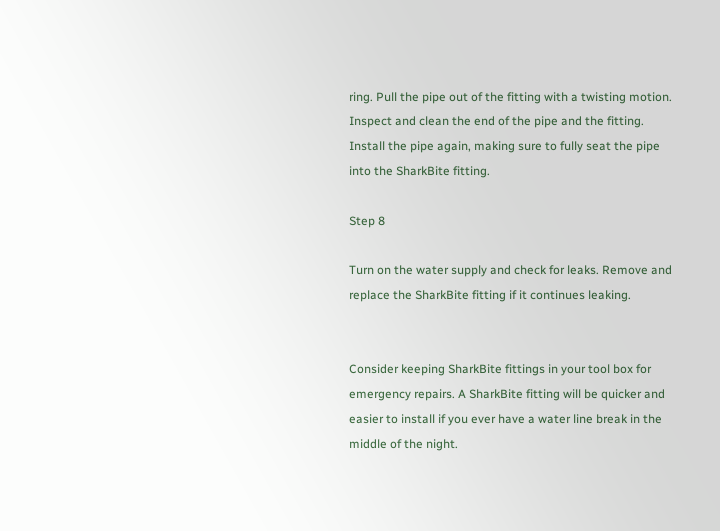ring. Pull the pipe out of the fitting with a twisting motion. Inspect and clean the end of the pipe and the fitting. Install the pipe again, making sure to fully seat the pipe into the SharkBite fitting.

Step 8

Turn on the water supply and check for leaks. Remove and replace the SharkBite fitting if it continues leaking.


Consider keeping SharkBite fittings in your tool box for emergency repairs. A SharkBite fitting will be quicker and easier to install if you ever have a water line break in the middle of the night.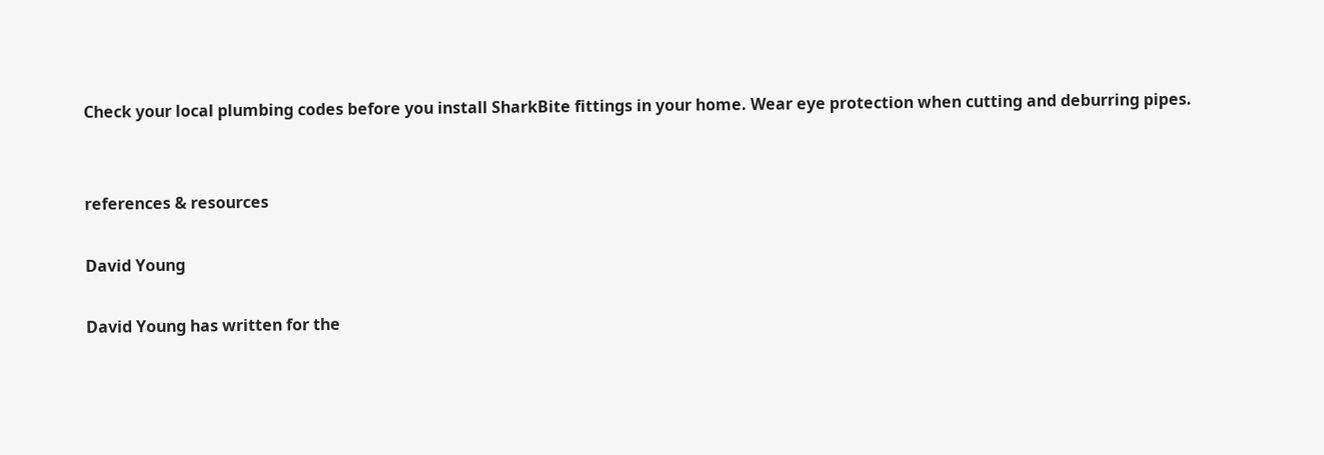Check your local plumbing codes before you install SharkBite fittings in your home. Wear eye protection when cutting and deburring pipes.


references & resources

David Young

David Young has written for the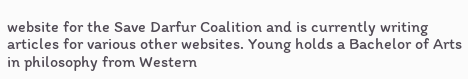website for the Save Darfur Coalition and is currently writing articles for various other websites. Young holds a Bachelor of Arts in philosophy from Western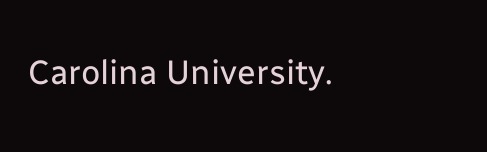Carolina University.